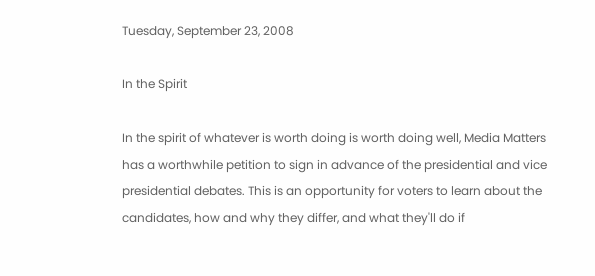Tuesday, September 23, 2008

In the Spirit

In the spirit of whatever is worth doing is worth doing well, Media Matters has a worthwhile petition to sign in advance of the presidential and vice presidential debates. This is an opportunity for voters to learn about the candidates, how and why they differ, and what they'll do if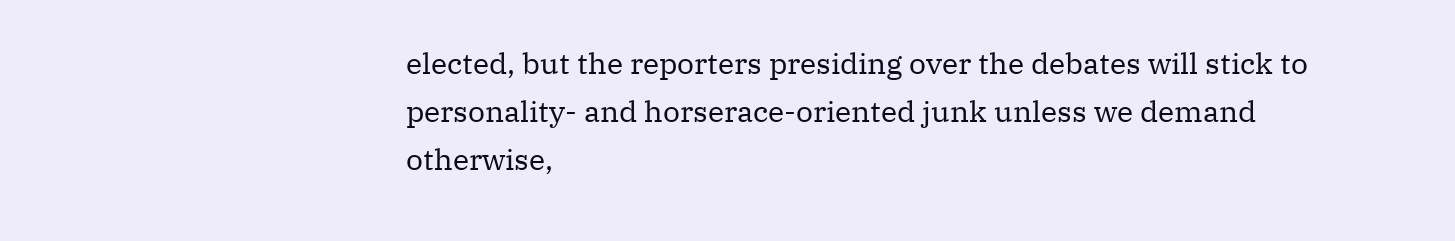elected, but the reporters presiding over the debates will stick to personality- and horserace-oriented junk unless we demand otherwise,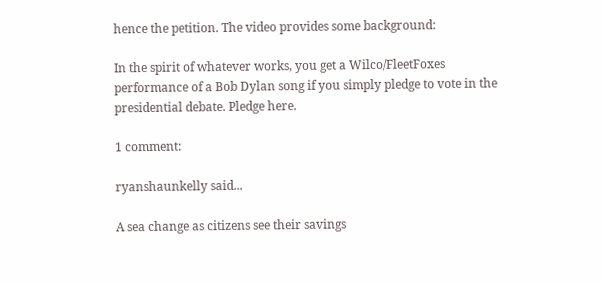hence the petition. The video provides some background:

In the spirit of whatever works, you get a Wilco/FleetFoxes performance of a Bob Dylan song if you simply pledge to vote in the presidential debate. Pledge here.

1 comment:

ryanshaunkelly said...

A sea change as citizens see their savings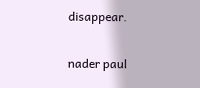disappear.

nader paul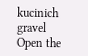kucinich gravel
Open the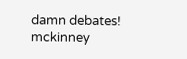damn debates!
mckinney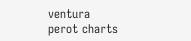ventura
perot charts